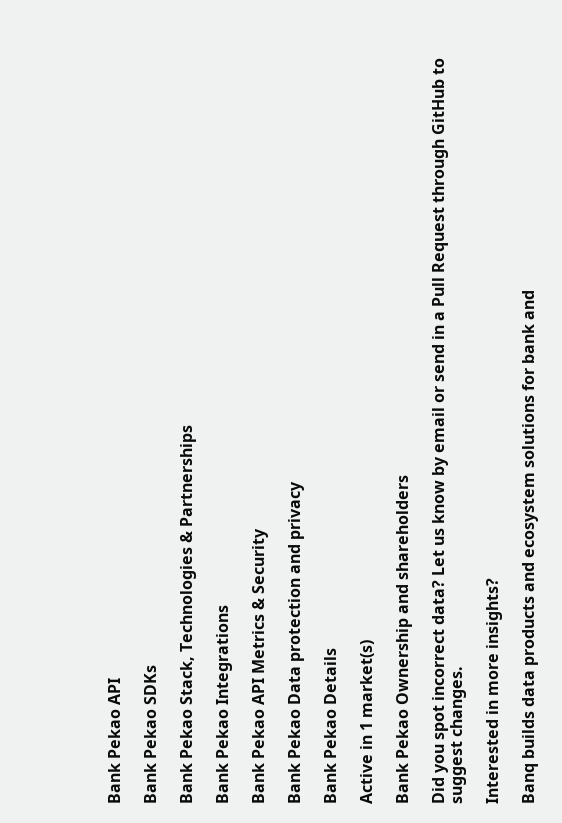Bank Pekao API

Bank Pekao SDKs

Bank Pekao Stack, Technologies & Partnerships

Bank Pekao Integrations

Bank Pekao API Metrics & Security

Bank Pekao Data protection and privacy

Bank Pekao Details

Active in 1 market(s)

Bank Pekao Ownership and shareholders

Did you spot incorrect data? Let us know by email or send in a Pull Request through GitHub to suggest changes.

Interested in more insights?

Banq builds data products and ecosystem solutions for bank and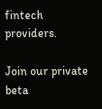fintech providers.

Join our private beta